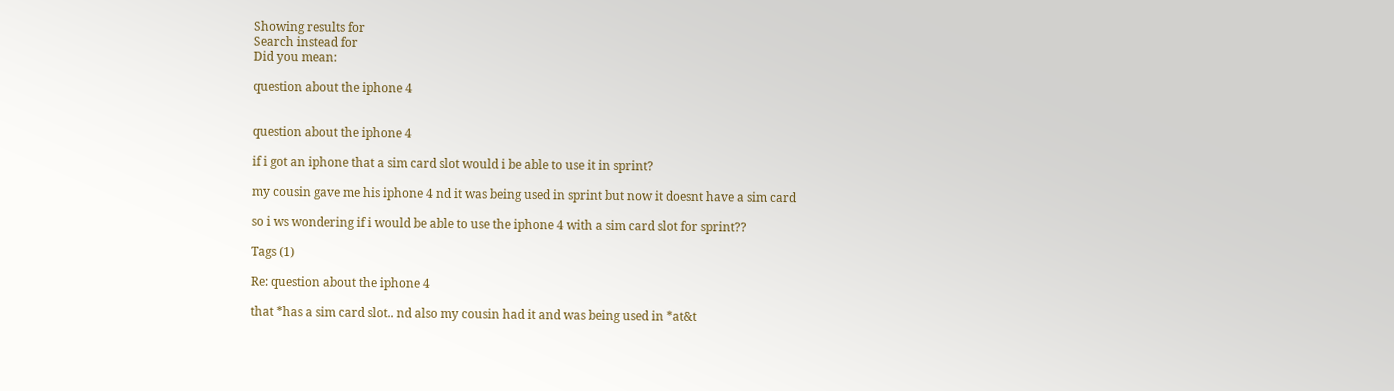Showing results for
Search instead for
Did you mean:

question about the iphone 4


question about the iphone 4

if i got an iphone that a sim card slot would i be able to use it in sprint?

my cousin gave me his iphone 4 nd it was being used in sprint but now it doesnt have a sim card

so i ws wondering if i would be able to use the iphone 4 with a sim card slot for sprint??

Tags (1)

Re: question about the iphone 4

that *has a sim card slot.. nd also my cousin had it and was being used in *at&t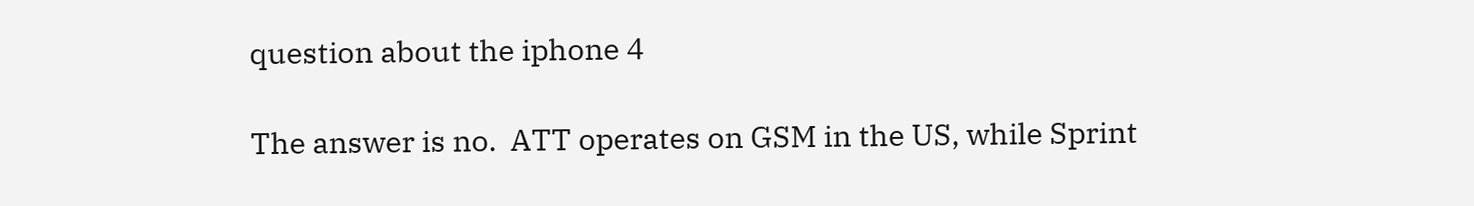question about the iphone 4

The answer is no.  ATT operates on GSM in the US, while Sprint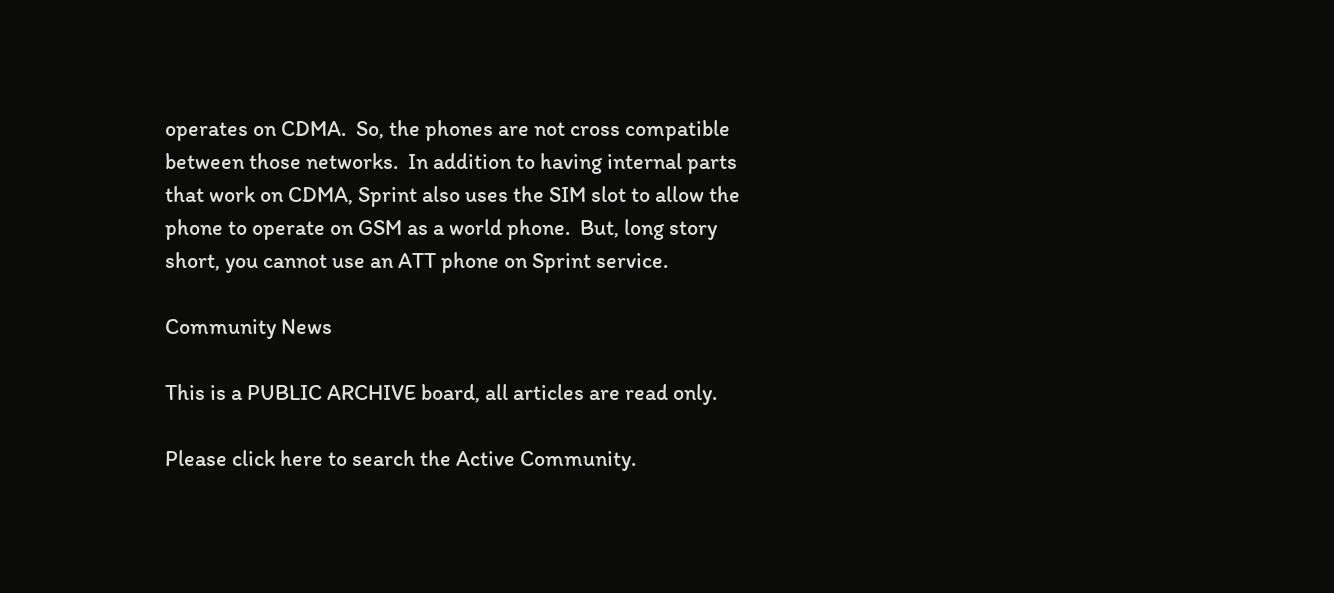operates on CDMA.  So, the phones are not cross compatible between those networks.  In addition to having internal parts that work on CDMA, Sprint also uses the SIM slot to allow the phone to operate on GSM as a world phone.  But, long story short, you cannot use an ATT phone on Sprint service.

Community News

This is a PUBLIC ARCHIVE board, all articles are read only.

Please click here to search the Active Community.